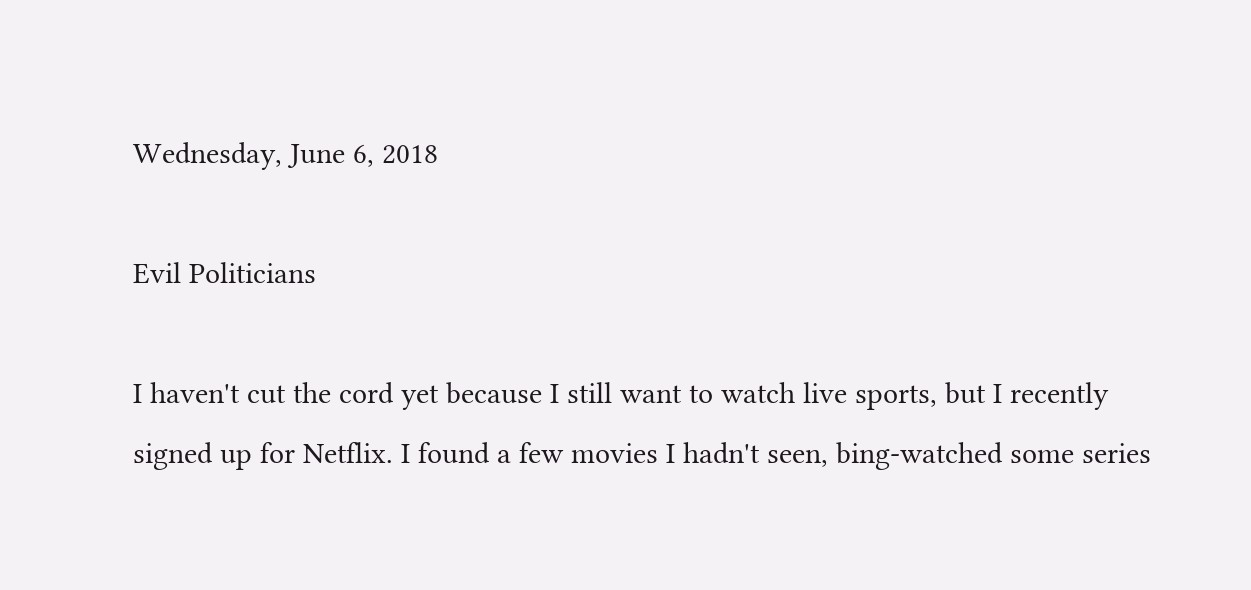Wednesday, June 6, 2018

Evil Politicians

I haven't cut the cord yet because I still want to watch live sports, but I recently signed up for Netflix. I found a few movies I hadn't seen, bing-watched some series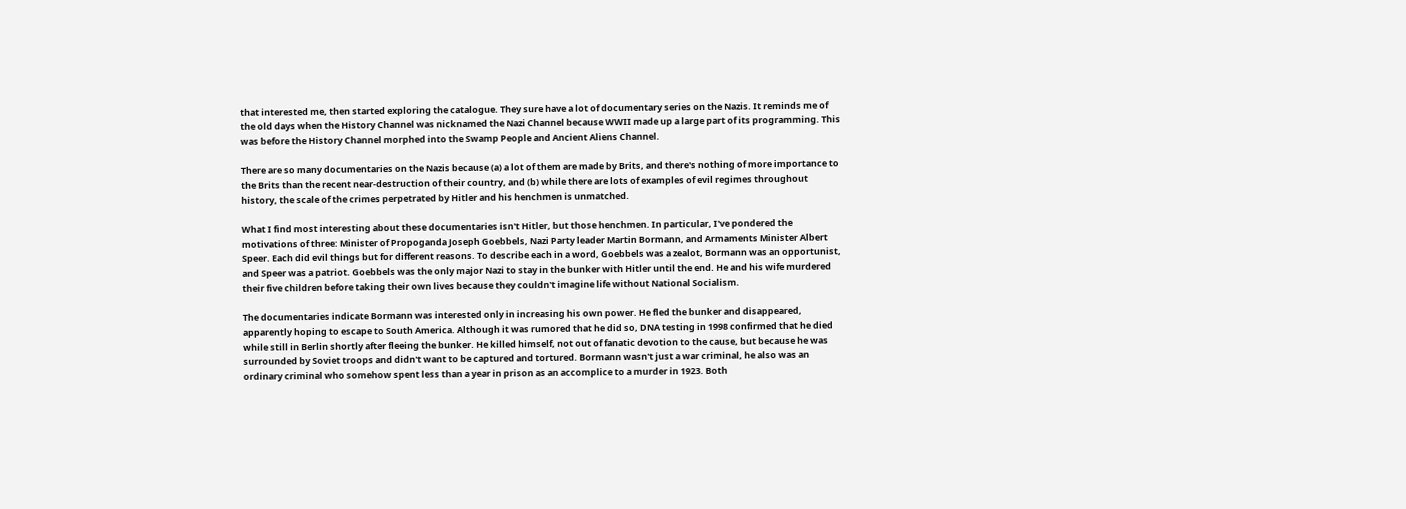that interested me, then started exploring the catalogue. They sure have a lot of documentary series on the Nazis. It reminds me of the old days when the History Channel was nicknamed the Nazi Channel because WWII made up a large part of its programming. This was before the History Channel morphed into the Swamp People and Ancient Aliens Channel.

There are so many documentaries on the Nazis because (a) a lot of them are made by Brits, and there's nothing of more importance to the Brits than the recent near-destruction of their country, and (b) while there are lots of examples of evil regimes throughout history, the scale of the crimes perpetrated by Hitler and his henchmen is unmatched.

What I find most interesting about these documentaries isn't Hitler, but those henchmen. In particular, I've pondered the motivations of three: Minister of Propoganda Joseph Goebbels, Nazi Party leader Martin Bormann, and Armaments Minister Albert Speer. Each did evil things but for different reasons. To describe each in a word, Goebbels was a zealot, Bormann was an opportunist, and Speer was a patriot. Goebbels was the only major Nazi to stay in the bunker with Hitler until the end. He and his wife murdered their five children before taking their own lives because they couldn't imagine life without National Socialism.

The documentaries indicate Bormann was interested only in increasing his own power. He fled the bunker and disappeared, apparently hoping to escape to South America. Although it was rumored that he did so, DNA testing in 1998 confirmed that he died while still in Berlin shortly after fleeing the bunker. He killed himself, not out of fanatic devotion to the cause, but because he was surrounded by Soviet troops and didn't want to be captured and tortured. Bormann wasn't just a war criminal, he also was an ordinary criminal who somehow spent less than a year in prison as an accomplice to a murder in 1923. Both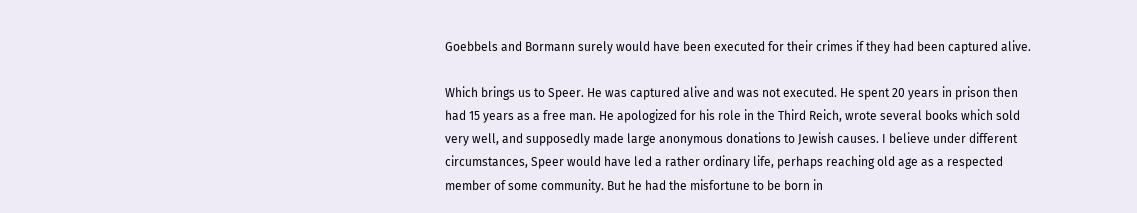Goebbels and Bormann surely would have been executed for their crimes if they had been captured alive.

Which brings us to Speer. He was captured alive and was not executed. He spent 20 years in prison then had 15 years as a free man. He apologized for his role in the Third Reich, wrote several books which sold very well, and supposedly made large anonymous donations to Jewish causes. I believe under different circumstances, Speer would have led a rather ordinary life, perhaps reaching old age as a respected member of some community. But he had the misfortune to be born in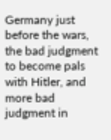Germany just before the wars, the bad judgment to become pals with Hitler, and more bad judgment in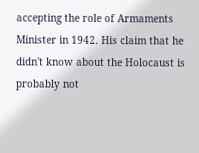accepting the role of Armaments Minister in 1942. His claim that he didn't know about the Holocaust is probably not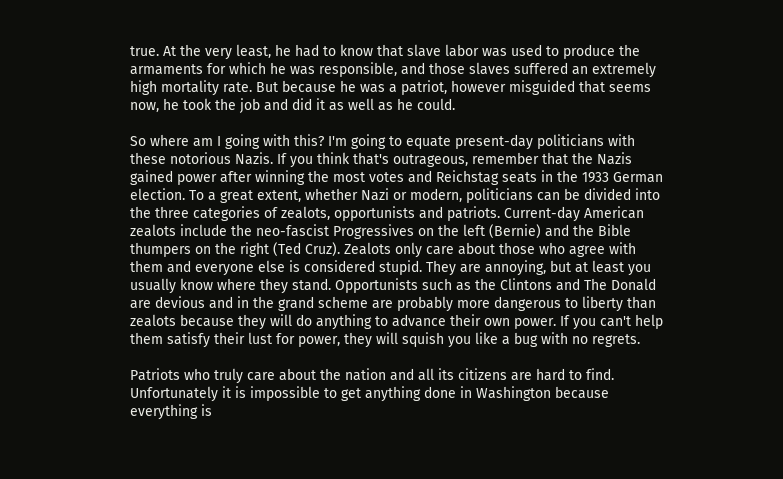true. At the very least, he had to know that slave labor was used to produce the armaments for which he was responsible, and those slaves suffered an extremely high mortality rate. But because he was a patriot, however misguided that seems now, he took the job and did it as well as he could.

So where am I going with this? I'm going to equate present-day politicians with these notorious Nazis. If you think that's outrageous, remember that the Nazis gained power after winning the most votes and Reichstag seats in the 1933 German election. To a great extent, whether Nazi or modern, politicians can be divided into the three categories of zealots, opportunists and patriots. Current-day American zealots include the neo-fascist Progressives on the left (Bernie) and the Bible thumpers on the right (Ted Cruz). Zealots only care about those who agree with them and everyone else is considered stupid. They are annoying, but at least you usually know where they stand. Opportunists such as the Clintons and The Donald are devious and in the grand scheme are probably more dangerous to liberty than zealots because they will do anything to advance their own power. If you can't help them satisfy their lust for power, they will squish you like a bug with no regrets.

Patriots who truly care about the nation and all its citizens are hard to find. Unfortunately it is impossible to get anything done in Washington because everything is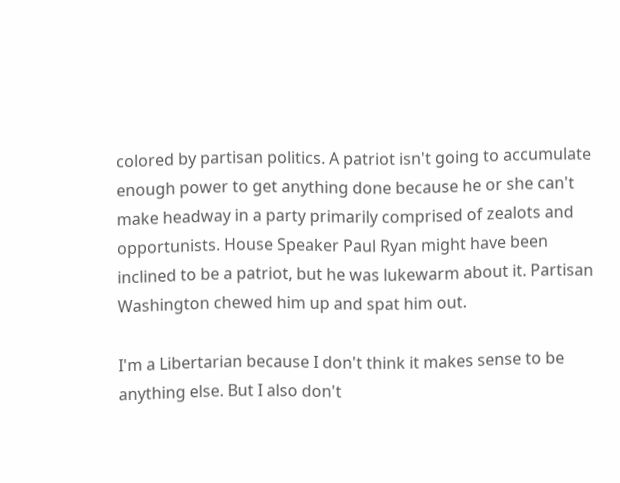colored by partisan politics. A patriot isn't going to accumulate enough power to get anything done because he or she can't make headway in a party primarily comprised of zealots and opportunists. House Speaker Paul Ryan might have been inclined to be a patriot, but he was lukewarm about it. Partisan Washington chewed him up and spat him out.

I'm a Libertarian because I don't think it makes sense to be anything else. But I also don't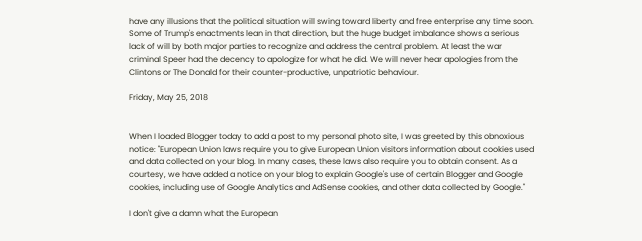have any illusions that the political situation will swing toward liberty and free enterprise any time soon. Some of Trump's enactments lean in that direction, but the huge budget imbalance shows a serious lack of will by both major parties to recognize and address the central problem. At least the war criminal Speer had the decency to apologize for what he did. We will never hear apologies from the Clintons or The Donald for their counter-productive, unpatriotic behaviour.

Friday, May 25, 2018


When I loaded Blogger today to add a post to my personal photo site, I was greeted by this obnoxious notice: "European Union laws require you to give European Union visitors information about cookies used and data collected on your blog. In many cases, these laws also require you to obtain consent. As a courtesy, we have added a notice on your blog to explain Google's use of certain Blogger and Google cookies, including use of Google Analytics and AdSense cookies, and other data collected by Google."

I don't give a damn what the European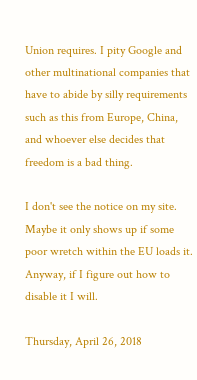Union requires. I pity Google and other multinational companies that have to abide by silly requirements such as this from Europe, China, and whoever else decides that freedom is a bad thing.

I don't see the notice on my site. Maybe it only shows up if some poor wretch within the EU loads it. Anyway, if I figure out how to disable it I will.

Thursday, April 26, 2018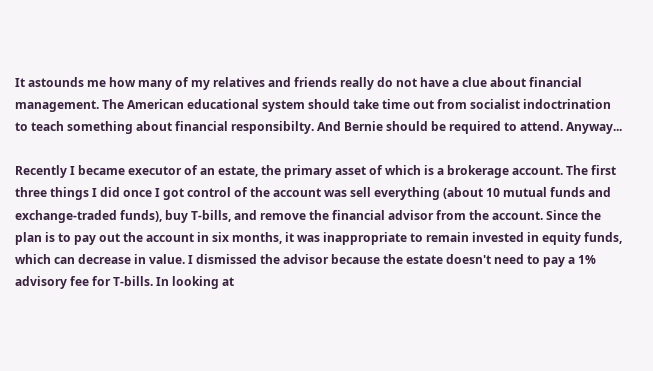It astounds me how many of my relatives and friends really do not have a clue about financial management. The American educational system should take time out from socialist indoctrination to teach something about financial responsibilty. And Bernie should be required to attend. Anyway...

Recently I became executor of an estate, the primary asset of which is a brokerage account. The first three things I did once I got control of the account was sell everything (about 10 mutual funds and exchange-traded funds), buy T-bills, and remove the financial advisor from the account. Since the plan is to pay out the account in six months, it was inappropriate to remain invested in equity funds, which can decrease in value. I dismissed the advisor because the estate doesn't need to pay a 1% advisory fee for T-bills. In looking at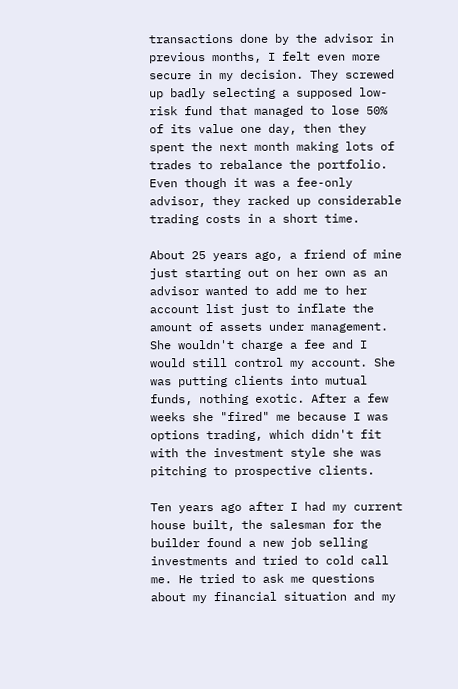transactions done by the advisor in previous months, I felt even more secure in my decision. They screwed up badly selecting a supposed low-risk fund that managed to lose 50% of its value one day, then they spent the next month making lots of trades to rebalance the portfolio. Even though it was a fee-only advisor, they racked up considerable trading costs in a short time.

About 25 years ago, a friend of mine just starting out on her own as an advisor wanted to add me to her account list just to inflate the amount of assets under management. She wouldn't charge a fee and I would still control my account. She was putting clients into mutual funds, nothing exotic. After a few weeks she "fired" me because I was options trading, which didn't fit with the investment style she was pitching to prospective clients.

Ten years ago after I had my current house built, the salesman for the builder found a new job selling investments and tried to cold call me. He tried to ask me questions about my financial situation and my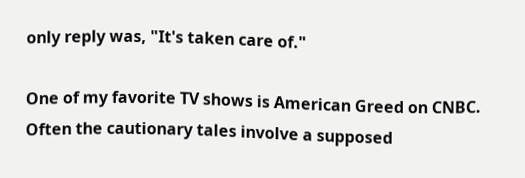only reply was, "It's taken care of."

One of my favorite TV shows is American Greed on CNBC. Often the cautionary tales involve a supposed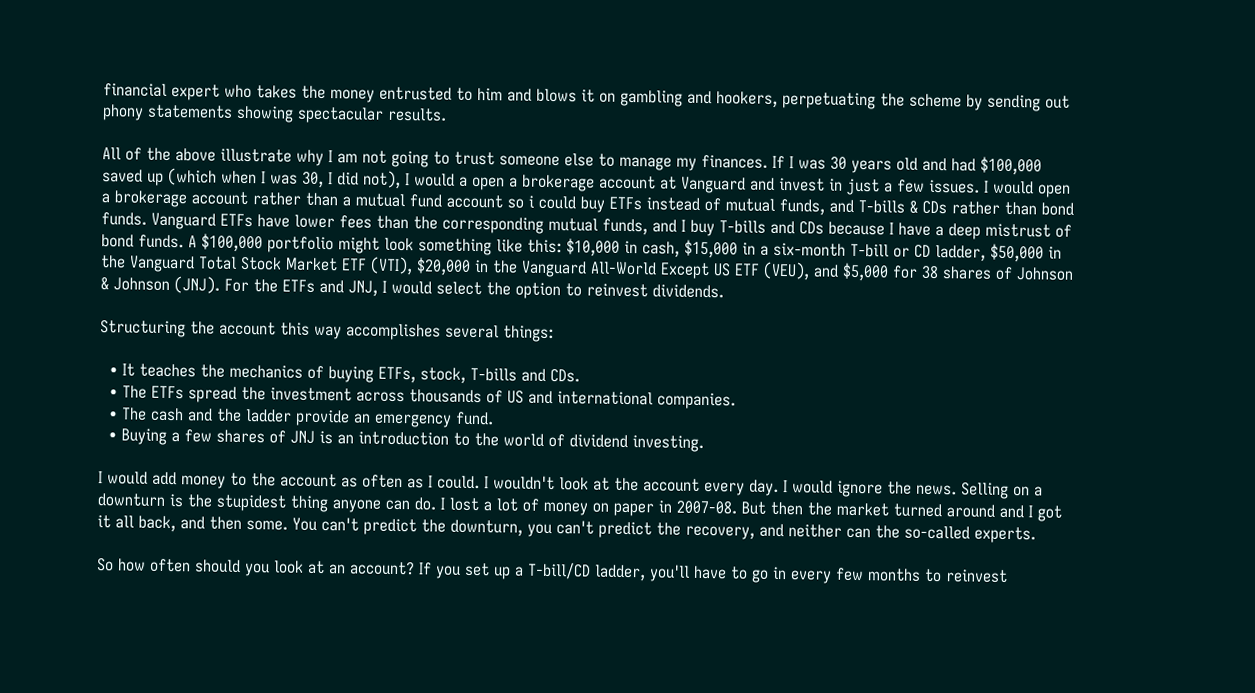financial expert who takes the money entrusted to him and blows it on gambling and hookers, perpetuating the scheme by sending out phony statements showing spectacular results.

All of the above illustrate why I am not going to trust someone else to manage my finances. If I was 30 years old and had $100,000 saved up (which when I was 30, I did not), I would a open a brokerage account at Vanguard and invest in just a few issues. I would open a brokerage account rather than a mutual fund account so i could buy ETFs instead of mutual funds, and T-bills & CDs rather than bond funds. Vanguard ETFs have lower fees than the corresponding mutual funds, and I buy T-bills and CDs because I have a deep mistrust of bond funds. A $100,000 portfolio might look something like this: $10,000 in cash, $15,000 in a six-month T-bill or CD ladder, $50,000 in the Vanguard Total Stock Market ETF (VTI), $20,000 in the Vanguard All-World Except US ETF (VEU), and $5,000 for 38 shares of Johnson & Johnson (JNJ). For the ETFs and JNJ, I would select the option to reinvest dividends.

Structuring the account this way accomplishes several things:

  • It teaches the mechanics of buying ETFs, stock, T-bills and CDs.
  • The ETFs spread the investment across thousands of US and international companies.
  • The cash and the ladder provide an emergency fund.
  • Buying a few shares of JNJ is an introduction to the world of dividend investing.

I would add money to the account as often as I could. I wouldn't look at the account every day. I would ignore the news. Selling on a downturn is the stupidest thing anyone can do. I lost a lot of money on paper in 2007-08. But then the market turned around and I got it all back, and then some. You can't predict the downturn, you can't predict the recovery, and neither can the so-called experts.

So how often should you look at an account? If you set up a T-bill/CD ladder, you'll have to go in every few months to reinvest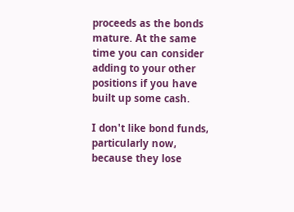proceeds as the bonds mature. At the same time you can consider adding to your other positions if you have built up some cash.

I don't like bond funds, particularly now, because they lose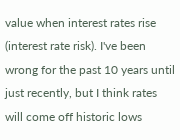value when interest rates rise (interest rate risk). I've been wrong for the past 10 years until just recently, but I think rates will come off historic lows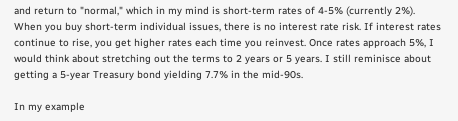and return to "normal," which in my mind is short-term rates of 4-5% (currently 2%). When you buy short-term individual issues, there is no interest rate risk. If interest rates continue to rise, you get higher rates each time you reinvest. Once rates approach 5%, I would think about stretching out the terms to 2 years or 5 years. I still reminisce about getting a 5-year Treasury bond yielding 7.7% in the mid-90s.

In my example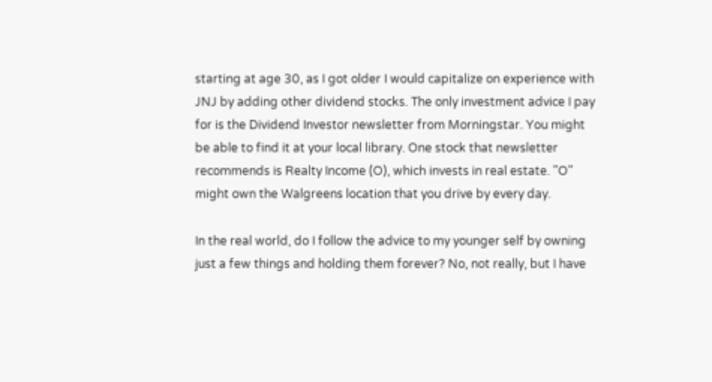starting at age 30, as I got older I would capitalize on experience with JNJ by adding other dividend stocks. The only investment advice I pay for is the Dividend Investor newsletter from Morningstar. You might be able to find it at your local library. One stock that newsletter recommends is Realty Income (O), which invests in real estate. "O" might own the Walgreens location that you drive by every day.

In the real world, do I follow the advice to my younger self by owning just a few things and holding them forever? No, not really, but I have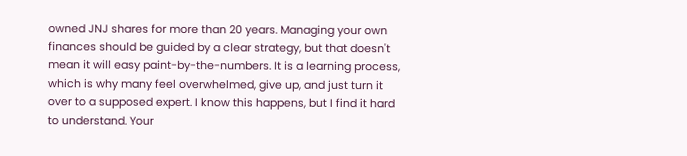owned JNJ shares for more than 20 years. Managing your own finances should be guided by a clear strategy, but that doesn't mean it will easy paint-by-the-numbers. It is a learning process, which is why many feel overwhelmed, give up, and just turn it over to a supposed expert. I know this happens, but I find it hard to understand. Your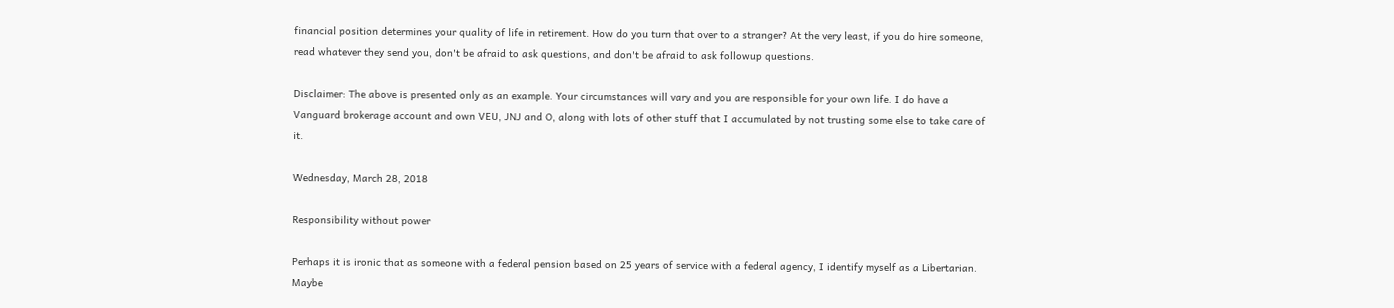financial position determines your quality of life in retirement. How do you turn that over to a stranger? At the very least, if you do hire someone, read whatever they send you, don't be afraid to ask questions, and don't be afraid to ask followup questions.

Disclaimer: The above is presented only as an example. Your circumstances will vary and you are responsible for your own life. I do have a Vanguard brokerage account and own VEU, JNJ and O, along with lots of other stuff that I accumulated by not trusting some else to take care of it.

Wednesday, March 28, 2018

Responsibility without power

Perhaps it is ironic that as someone with a federal pension based on 25 years of service with a federal agency, I identify myself as a Libertarian. Maybe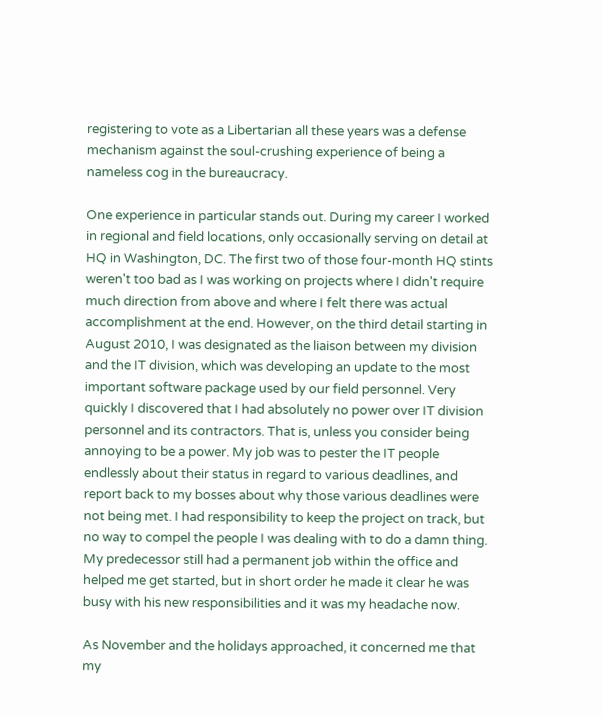registering to vote as a Libertarian all these years was a defense mechanism against the soul-crushing experience of being a nameless cog in the bureaucracy.

One experience in particular stands out. During my career I worked in regional and field locations, only occasionally serving on detail at HQ in Washington, DC. The first two of those four-month HQ stints weren't too bad as I was working on projects where I didn't require much direction from above and where I felt there was actual accomplishment at the end. However, on the third detail starting in August 2010, I was designated as the liaison between my division and the IT division, which was developing an update to the most important software package used by our field personnel. Very quickly I discovered that I had absolutely no power over IT division personnel and its contractors. That is, unless you consider being annoying to be a power. My job was to pester the IT people endlessly about their status in regard to various deadlines, and report back to my bosses about why those various deadlines were not being met. I had responsibility to keep the project on track, but no way to compel the people I was dealing with to do a damn thing. My predecessor still had a permanent job within the office and helped me get started, but in short order he made it clear he was busy with his new responsibilities and it was my headache now.

As November and the holidays approached, it concerned me that my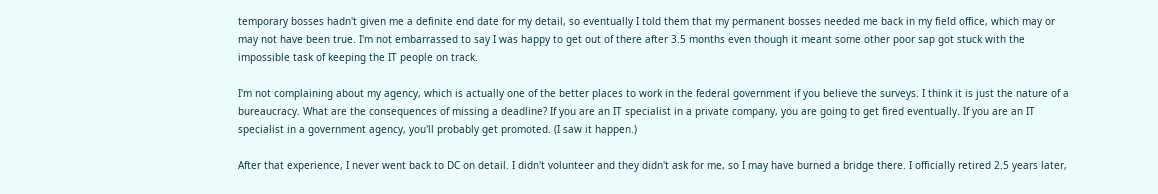temporary bosses hadn't given me a definite end date for my detail, so eventually I told them that my permanent bosses needed me back in my field office, which may or may not have been true. I'm not embarrassed to say I was happy to get out of there after 3.5 months even though it meant some other poor sap got stuck with the impossible task of keeping the IT people on track.

I'm not complaining about my agency, which is actually one of the better places to work in the federal government if you believe the surveys. I think it is just the nature of a bureaucracy. What are the consequences of missing a deadline? If you are an IT specialist in a private company, you are going to get fired eventually. If you are an IT specialist in a government agency, you'll probably get promoted. (I saw it happen.)

After that experience, I never went back to DC on detail. I didn't volunteer and they didn't ask for me, so I may have burned a bridge there. I officially retired 2.5 years later,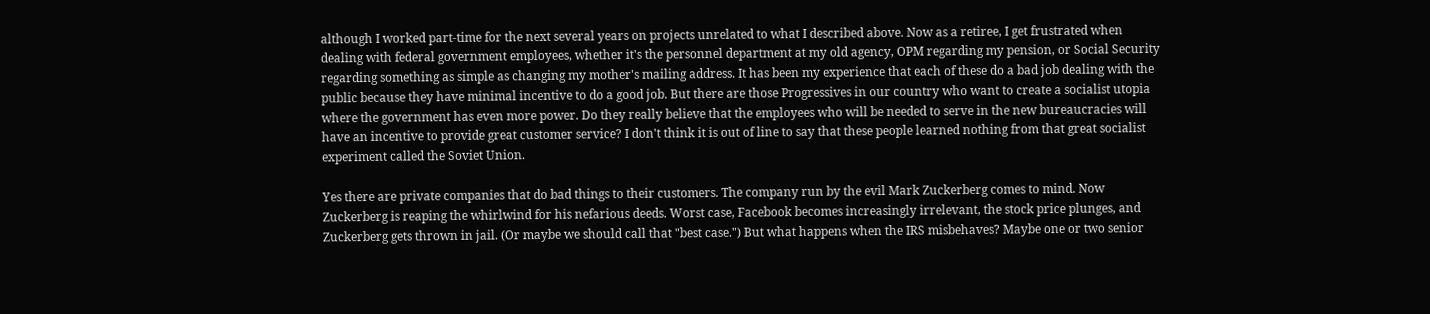although I worked part-time for the next several years on projects unrelated to what I described above. Now as a retiree, I get frustrated when dealing with federal government employees, whether it's the personnel department at my old agency, OPM regarding my pension, or Social Security regarding something as simple as changing my mother's mailing address. It has been my experience that each of these do a bad job dealing with the public because they have minimal incentive to do a good job. But there are those Progressives in our country who want to create a socialist utopia where the government has even more power. Do they really believe that the employees who will be needed to serve in the new bureaucracies will have an incentive to provide great customer service? I don't think it is out of line to say that these people learned nothing from that great socialist experiment called the Soviet Union.

Yes there are private companies that do bad things to their customers. The company run by the evil Mark Zuckerberg comes to mind. Now Zuckerberg is reaping the whirlwind for his nefarious deeds. Worst case, Facebook becomes increasingly irrelevant, the stock price plunges, and Zuckerberg gets thrown in jail. (Or maybe we should call that "best case.") But what happens when the IRS misbehaves? Maybe one or two senior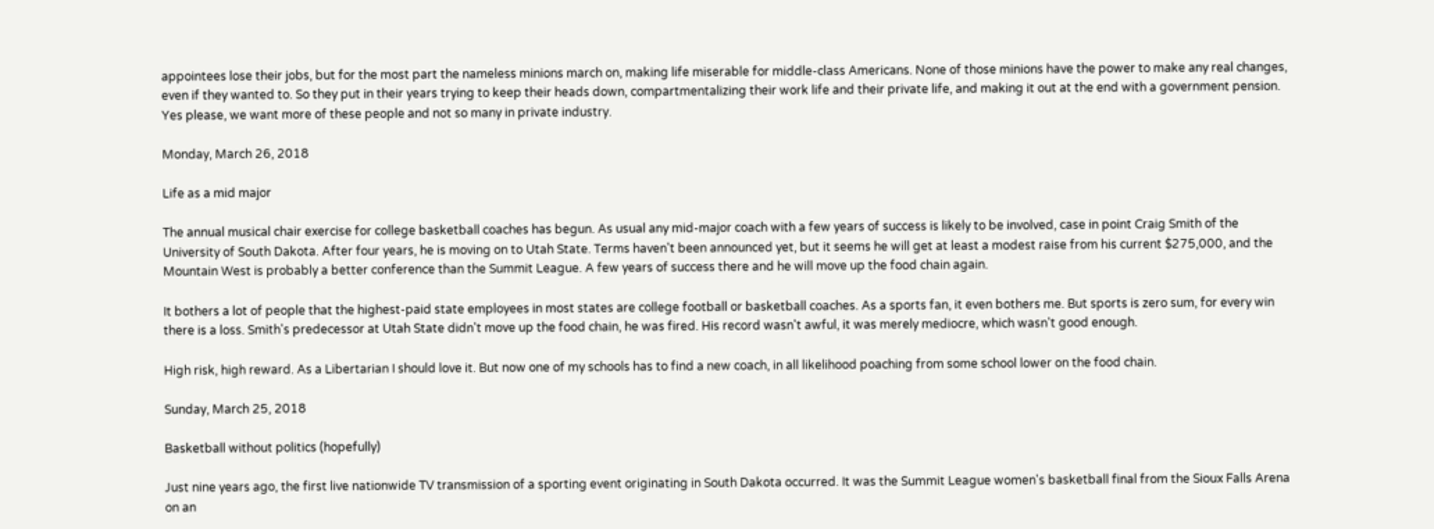appointees lose their jobs, but for the most part the nameless minions march on, making life miserable for middle-class Americans. None of those minions have the power to make any real changes, even if they wanted to. So they put in their years trying to keep their heads down, compartmentalizing their work life and their private life, and making it out at the end with a government pension. Yes please, we want more of these people and not so many in private industry.

Monday, March 26, 2018

Life as a mid major

The annual musical chair exercise for college basketball coaches has begun. As usual any mid-major coach with a few years of success is likely to be involved, case in point Craig Smith of the University of South Dakota. After four years, he is moving on to Utah State. Terms haven't been announced yet, but it seems he will get at least a modest raise from his current $275,000, and the Mountain West is probably a better conference than the Summit League. A few years of success there and he will move up the food chain again.

It bothers a lot of people that the highest-paid state employees in most states are college football or basketball coaches. As a sports fan, it even bothers me. But sports is zero sum, for every win there is a loss. Smith's predecessor at Utah State didn't move up the food chain, he was fired. His record wasn't awful, it was merely mediocre, which wasn't good enough.

High risk, high reward. As a Libertarian I should love it. But now one of my schools has to find a new coach, in all likelihood poaching from some school lower on the food chain.

Sunday, March 25, 2018

Basketball without politics (hopefully)

Just nine years ago, the first live nationwide TV transmission of a sporting event originating in South Dakota occurred. It was the Summit League women's basketball final from the Sioux Falls Arena on an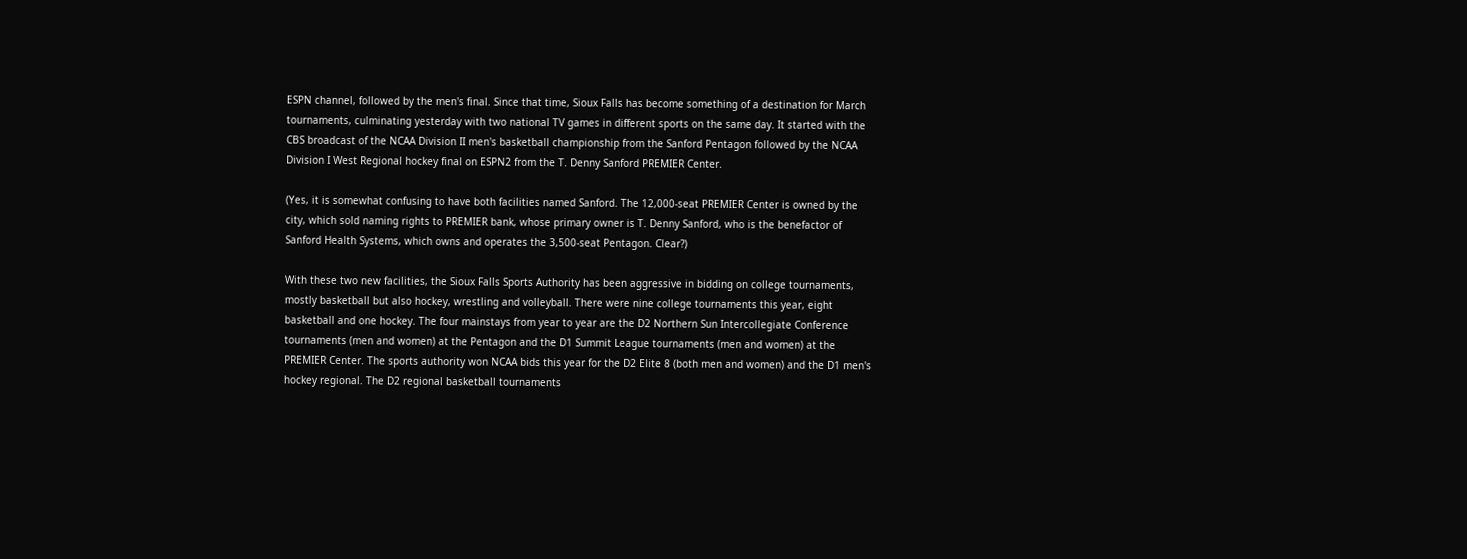ESPN channel, followed by the men's final. Since that time, Sioux Falls has become something of a destination for March tournaments, culminating yesterday with two national TV games in different sports on the same day. It started with the CBS broadcast of the NCAA Division II men's basketball championship from the Sanford Pentagon followed by the NCAA Division I West Regional hockey final on ESPN2 from the T. Denny Sanford PREMIER Center.

(Yes, it is somewhat confusing to have both facilities named Sanford. The 12,000-seat PREMIER Center is owned by the city, which sold naming rights to PREMIER bank, whose primary owner is T. Denny Sanford, who is the benefactor of Sanford Health Systems, which owns and operates the 3,500-seat Pentagon. Clear?)

With these two new facilities, the Sioux Falls Sports Authority has been aggressive in bidding on college tournaments, mostly basketball but also hockey, wrestling and volleyball. There were nine college tournaments this year, eight basketball and one hockey. The four mainstays from year to year are the D2 Northern Sun Intercollegiate Conference tournaments (men and women) at the Pentagon and the D1 Summit League tournaments (men and women) at the PREMIER Center. The sports authority won NCAA bids this year for the D2 Elite 8 (both men and women) and the D1 men's hockey regional. The D2 regional basketball tournaments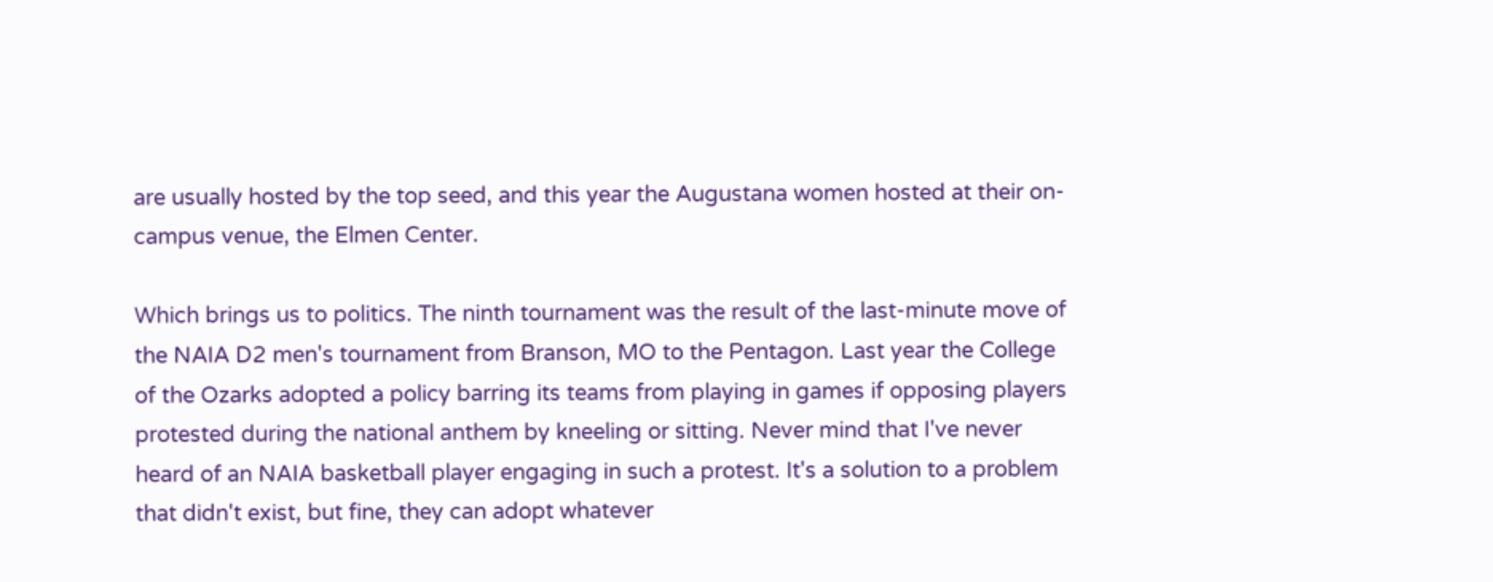are usually hosted by the top seed, and this year the Augustana women hosted at their on-campus venue, the Elmen Center.

Which brings us to politics. The ninth tournament was the result of the last-minute move of the NAIA D2 men's tournament from Branson, MO to the Pentagon. Last year the College of the Ozarks adopted a policy barring its teams from playing in games if opposing players protested during the national anthem by kneeling or sitting. Never mind that I've never heard of an NAIA basketball player engaging in such a protest. It's a solution to a problem that didn't exist, but fine, they can adopt whatever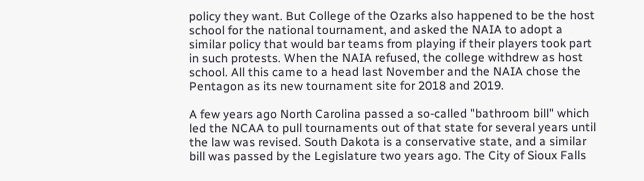policy they want. But College of the Ozarks also happened to be the host school for the national tournament, and asked the NAIA to adopt a similar policy that would bar teams from playing if their players took part in such protests. When the NAIA refused, the college withdrew as host school. All this came to a head last November and the NAIA chose the Pentagon as its new tournament site for 2018 and 2019.

A few years ago North Carolina passed a so-called "bathroom bill" which led the NCAA to pull tournaments out of that state for several years until the law was revised. South Dakota is a conservative state, and a similar bill was passed by the Legislature two years ago. The City of Sioux Falls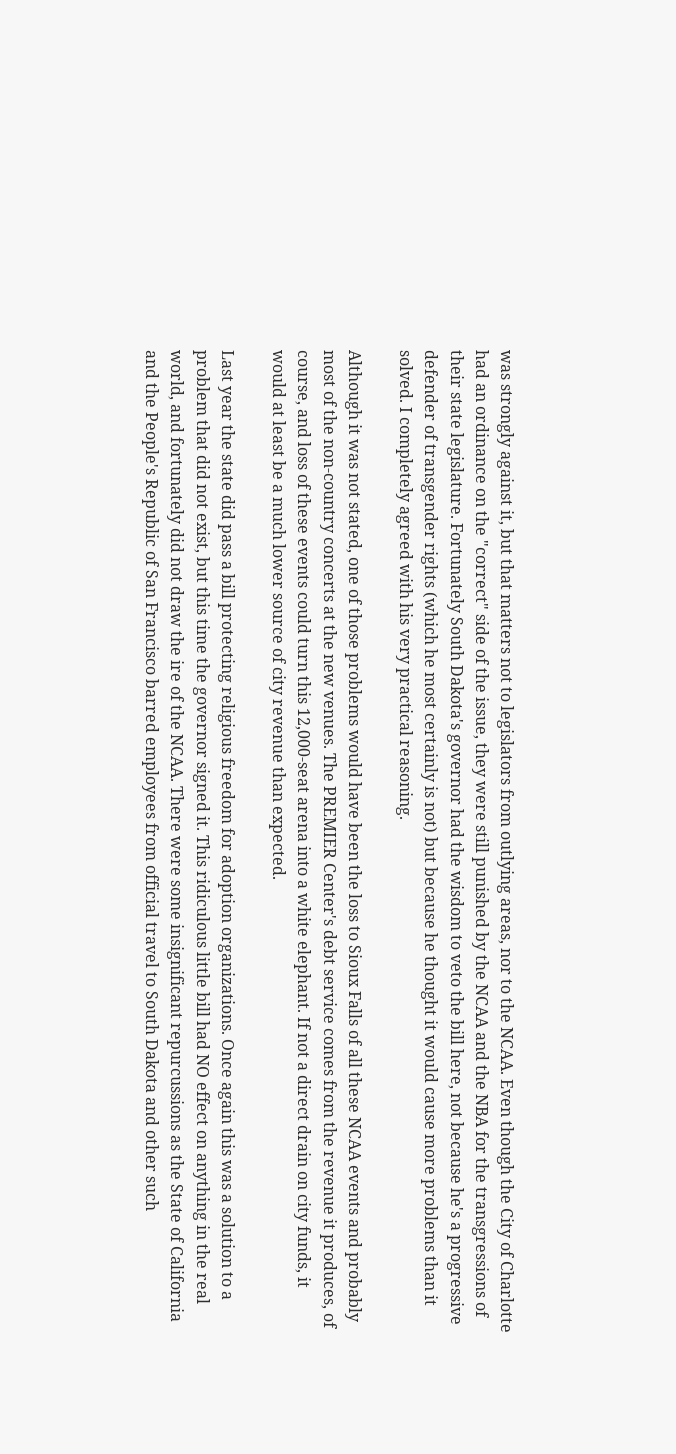was strongly against it, but that matters not to legislators from outlying areas, nor to the NCAA. Even though the City of Charlotte had an ordinance on the "correct" side of the issue, they were still punished by the NCAA and the NBA for the transgressions of their state legislature. Fortunately South Dakota's governor had the wisdom to veto the bill here, not because he's a progressive defender of transgender rights (which he most certainly is not) but because he thought it would cause more problems than it solved. I completely agreed with his very practical reasoning.

Although it was not stated, one of those problems would have been the loss to Sioux Falls of all these NCAA events and probably most of the non-country concerts at the new venues. The PREMIER Center's debt service comes from the revenue it produces, of course, and loss of these events could turn this 12,000-seat arena into a white elephant. If not a direct drain on city funds, it would at least be a much lower source of city revenue than expected.

Last year the state did pass a bill protecting religious freedom for adoption organizations. Once again this was a solution to a problem that did not exist, but this time the governor signed it. This ridiculous little bill had NO effect on anything in the real world, and fortunately did not draw the ire of the NCAA. There were some insignificant repurcussions as the State of California and the People's Republic of San Francisco barred employees from official travel to South Dakota and other such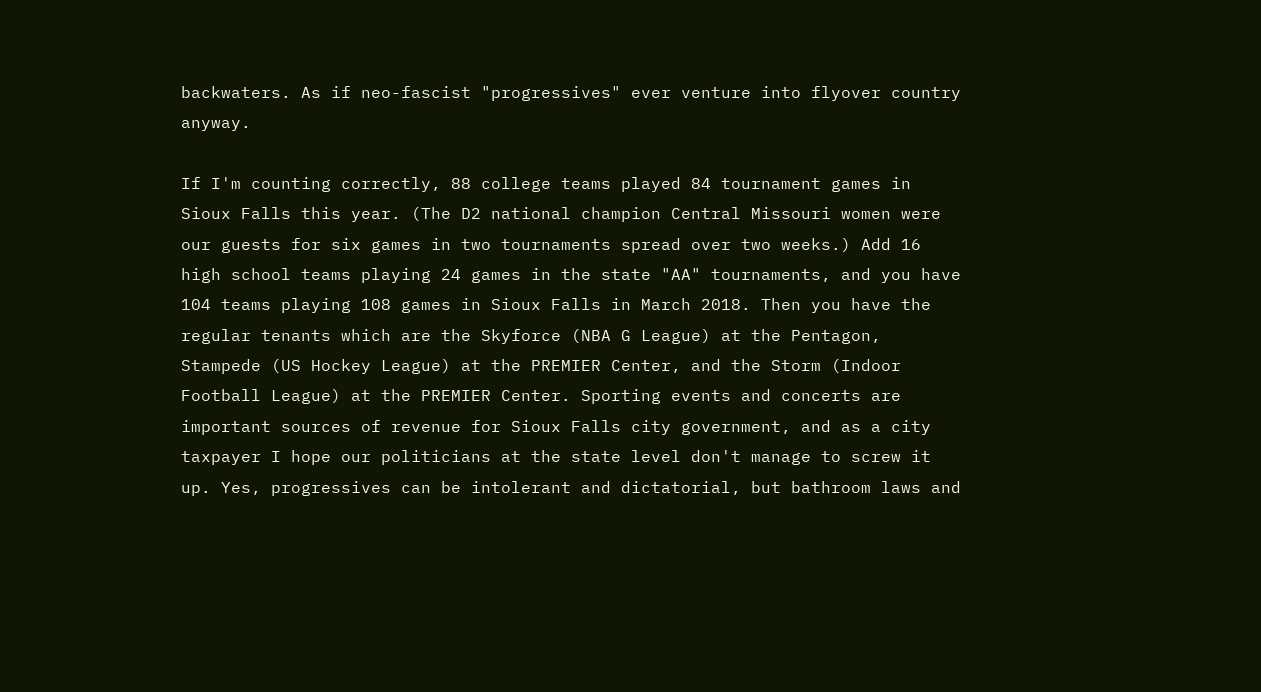backwaters. As if neo-fascist "progressives" ever venture into flyover country anyway.

If I'm counting correctly, 88 college teams played 84 tournament games in Sioux Falls this year. (The D2 national champion Central Missouri women were our guests for six games in two tournaments spread over two weeks.) Add 16 high school teams playing 24 games in the state "AA" tournaments, and you have 104 teams playing 108 games in Sioux Falls in March 2018. Then you have the regular tenants which are the Skyforce (NBA G League) at the Pentagon, Stampede (US Hockey League) at the PREMIER Center, and the Storm (Indoor Football League) at the PREMIER Center. Sporting events and concerts are important sources of revenue for Sioux Falls city government, and as a city taxpayer I hope our politicians at the state level don't manage to screw it up. Yes, progressives can be intolerant and dictatorial, but bathroom laws and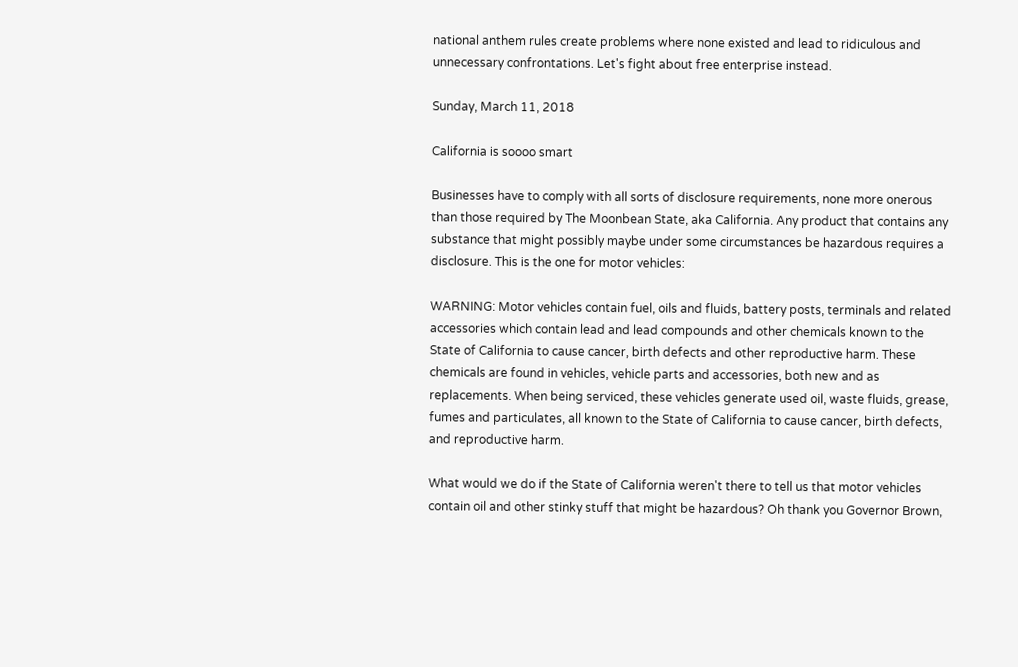national anthem rules create problems where none existed and lead to ridiculous and unnecessary confrontations. Let's fight about free enterprise instead.

Sunday, March 11, 2018

California is soooo smart

Businesses have to comply with all sorts of disclosure requirements, none more onerous than those required by The Moonbean State, aka California. Any product that contains any substance that might possibly maybe under some circumstances be hazardous requires a disclosure. This is the one for motor vehicles:

WARNING: Motor vehicles contain fuel, oils and fluids, battery posts, terminals and related accessories which contain lead and lead compounds and other chemicals known to the State of California to cause cancer, birth defects and other reproductive harm. These chemicals are found in vehicles, vehicle parts and accessories, both new and as replacements. When being serviced, these vehicles generate used oil, waste fluids, grease, fumes and particulates, all known to the State of California to cause cancer, birth defects, and reproductive harm.

What would we do if the State of California weren't there to tell us that motor vehicles contain oil and other stinky stuff that might be hazardous? Oh thank you Governor Brown,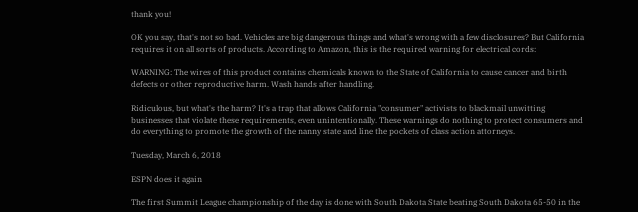thank you!

OK you say, that's not so bad. Vehicles are big dangerous things and what's wrong with a few disclosures? But California requires it on all sorts of products. According to Amazon, this is the required warning for electrical cords:

WARNING: The wires of this product contains chemicals known to the State of California to cause cancer and birth defects or other reproductive harm. Wash hands after handling.

Ridiculous, but what's the harm? It's a trap that allows California "consumer" activists to blackmail unwitting businesses that violate these requirements, even unintentionally. These warnings do nothing to protect consumers and do everything to promote the growth of the nanny state and line the pockets of class action attorneys.

Tuesday, March 6, 2018

ESPN does it again

The first Summit League championship of the day is done with South Dakota State beating South Dakota 65-50 in the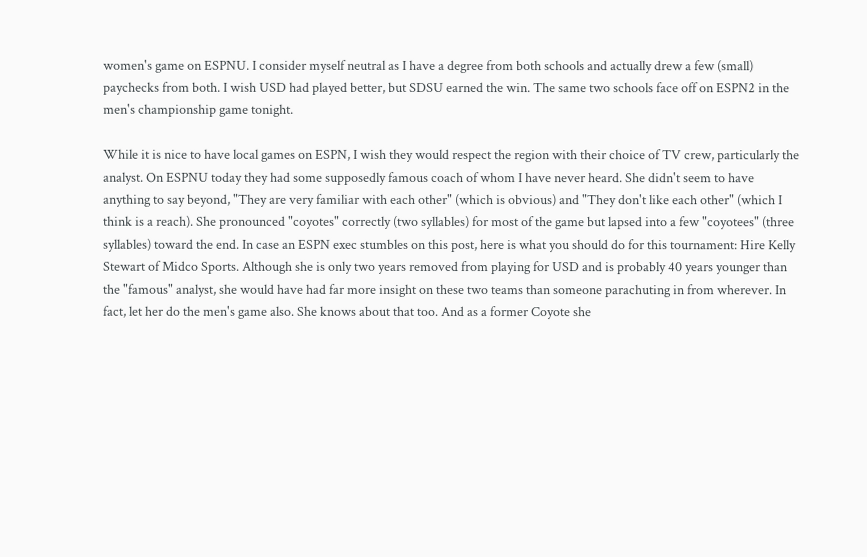women's game on ESPNU. I consider myself neutral as I have a degree from both schools and actually drew a few (small) paychecks from both. I wish USD had played better, but SDSU earned the win. The same two schools face off on ESPN2 in the men's championship game tonight.

While it is nice to have local games on ESPN, I wish they would respect the region with their choice of TV crew, particularly the analyst. On ESPNU today they had some supposedly famous coach of whom I have never heard. She didn't seem to have anything to say beyond, "They are very familiar with each other" (which is obvious) and "They don't like each other" (which I think is a reach). She pronounced "coyotes" correctly (two syllables) for most of the game but lapsed into a few "coyotees" (three syllables) toward the end. In case an ESPN exec stumbles on this post, here is what you should do for this tournament: Hire Kelly Stewart of Midco Sports. Although she is only two years removed from playing for USD and is probably 40 years younger than the "famous" analyst, she would have had far more insight on these two teams than someone parachuting in from wherever. In fact, let her do the men's game also. She knows about that too. And as a former Coyote she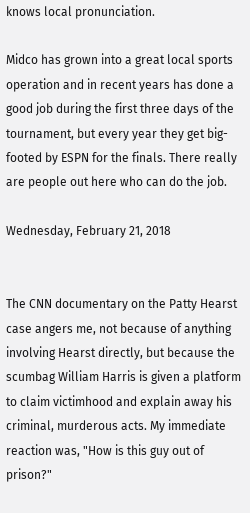knows local pronunciation.

Midco has grown into a great local sports operation and in recent years has done a good job during the first three days of the tournament, but every year they get big-footed by ESPN for the finals. There really are people out here who can do the job.

Wednesday, February 21, 2018


The CNN documentary on the Patty Hearst case angers me, not because of anything involving Hearst directly, but because the scumbag William Harris is given a platform to claim victimhood and explain away his criminal, murderous acts. My immediate reaction was, "How is this guy out of prison?"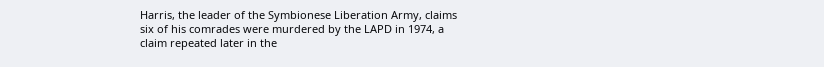Harris, the leader of the Symbionese Liberation Army, claims six of his comrades were murdered by the LAPD in 1974, a claim repeated later in the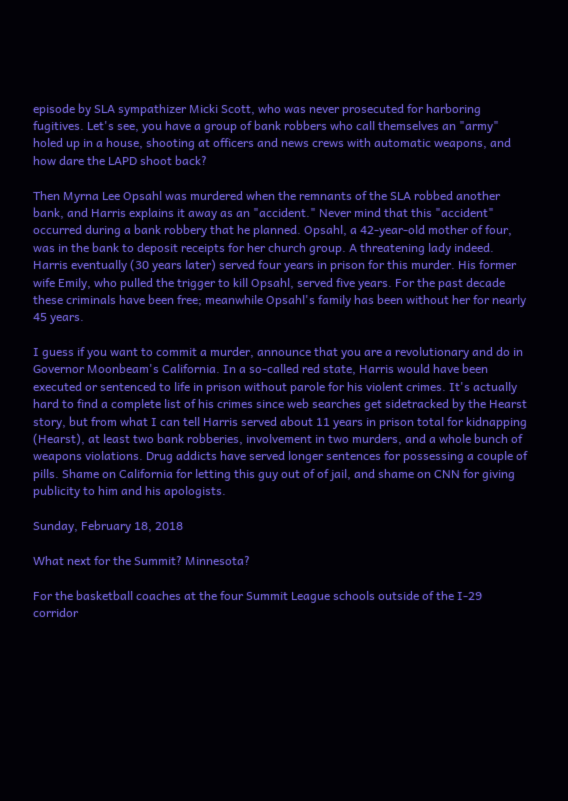episode by SLA sympathizer Micki Scott, who was never prosecuted for harboring fugitives. Let's see, you have a group of bank robbers who call themselves an "army" holed up in a house, shooting at officers and news crews with automatic weapons, and how dare the LAPD shoot back?

Then Myrna Lee Opsahl was murdered when the remnants of the SLA robbed another bank, and Harris explains it away as an "accident." Never mind that this "accident" occurred during a bank robbery that he planned. Opsahl, a 42-year-old mother of four, was in the bank to deposit receipts for her church group. A threatening lady indeed. Harris eventually (30 years later) served four years in prison for this murder. His former wife Emily, who pulled the trigger to kill Opsahl, served five years. For the past decade these criminals have been free; meanwhile Opsahl's family has been without her for nearly 45 years.

I guess if you want to commit a murder, announce that you are a revolutionary and do in Governor Moonbeam's California. In a so-called red state, Harris would have been executed or sentenced to life in prison without parole for his violent crimes. It's actually hard to find a complete list of his crimes since web searches get sidetracked by the Hearst story, but from what I can tell Harris served about 11 years in prison total for kidnapping (Hearst), at least two bank robberies, involvement in two murders, and a whole bunch of weapons violations. Drug addicts have served longer sentences for possessing a couple of pills. Shame on California for letting this guy out of of jail, and shame on CNN for giving publicity to him and his apologists.

Sunday, February 18, 2018

What next for the Summit? Minnesota?

For the basketball coaches at the four Summit League schools outside of the I-29 corridor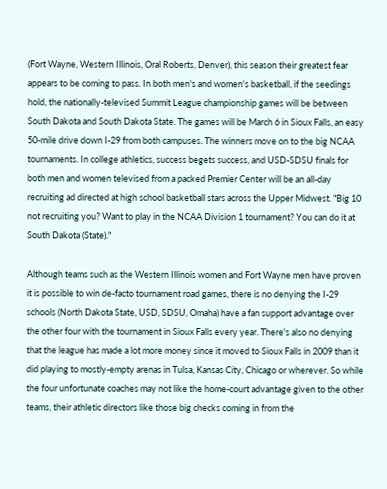(Fort Wayne, Western Illinois, Oral Roberts, Denver), this season their greatest fear appears to be coming to pass. In both men's and women's basketball, if the seedings hold, the nationally-televised Summit League championship games will be between South Dakota and South Dakota State. The games will be March 6 in Sioux Falls, an easy 50-mile drive down I-29 from both campuses. The winners move on to the big NCAA tournaments. In college athletics, success begets success, and USD-SDSU finals for both men and women televised from a packed Premier Center will be an all-day recruiting ad directed at high school basketball stars across the Upper Midwest. "Big 10 not recruiting you? Want to play in the NCAA Division 1 tournament? You can do it at South Dakota (State)."

Although teams such as the Western Illinois women and Fort Wayne men have proven it is possible to win de-facto tournament road games, there is no denying the I-29 schools (North Dakota State, USD, SDSU, Omaha) have a fan support advantage over the other four with the tournament in Sioux Falls every year. There's also no denying that the league has made a lot more money since it moved to Sioux Falls in 2009 than it did playing to mostly-empty arenas in Tulsa, Kansas City, Chicago or wherever. So while the four unfortunate coaches may not like the home-court advantage given to the other teams, their athletic directors like those big checks coming in from the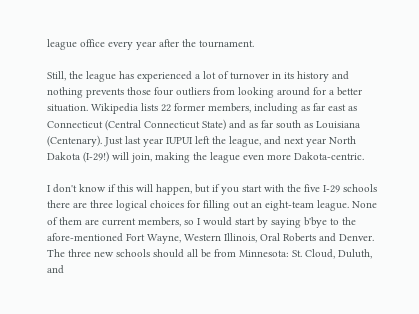league office every year after the tournament.

Still, the league has experienced a lot of turnover in its history and nothing prevents those four outliers from looking around for a better situation. Wikipedia lists 22 former members, including as far east as Connecticut (Central Connecticut State) and as far south as Louisiana (Centenary). Just last year IUPUI left the league, and next year North Dakota (I-29!) will join, making the league even more Dakota-centric.

I don't know if this will happen, but if you start with the five I-29 schools there are three logical choices for filling out an eight-team league. None of them are current members, so I would start by saying b'bye to the afore-mentioned Fort Wayne, Western Illinois, Oral Roberts and Denver. The three new schools should all be from Minnesota: St. Cloud, Duluth, and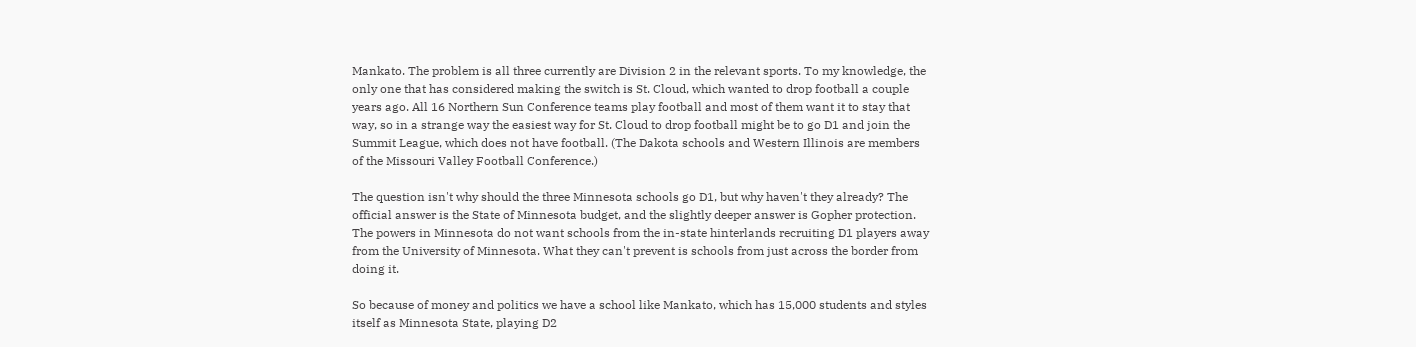Mankato. The problem is all three currently are Division 2 in the relevant sports. To my knowledge, the only one that has considered making the switch is St. Cloud, which wanted to drop football a couple years ago. All 16 Northern Sun Conference teams play football and most of them want it to stay that way, so in a strange way the easiest way for St. Cloud to drop football might be to go D1 and join the Summit League, which does not have football. (The Dakota schools and Western Illinois are members of the Missouri Valley Football Conference.)

The question isn't why should the three Minnesota schools go D1, but why haven't they already? The official answer is the State of Minnesota budget, and the slightly deeper answer is Gopher protection. The powers in Minnesota do not want schools from the in-state hinterlands recruiting D1 players away from the University of Minnesota. What they can't prevent is schools from just across the border from doing it.

So because of money and politics we have a school like Mankato, which has 15,000 students and styles itself as Minnesota State, playing D2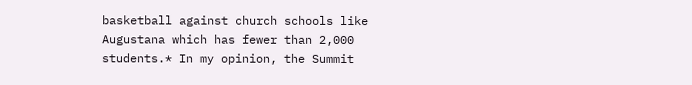basketball against church schools like Augustana which has fewer than 2,000 students.* In my opinion, the Summit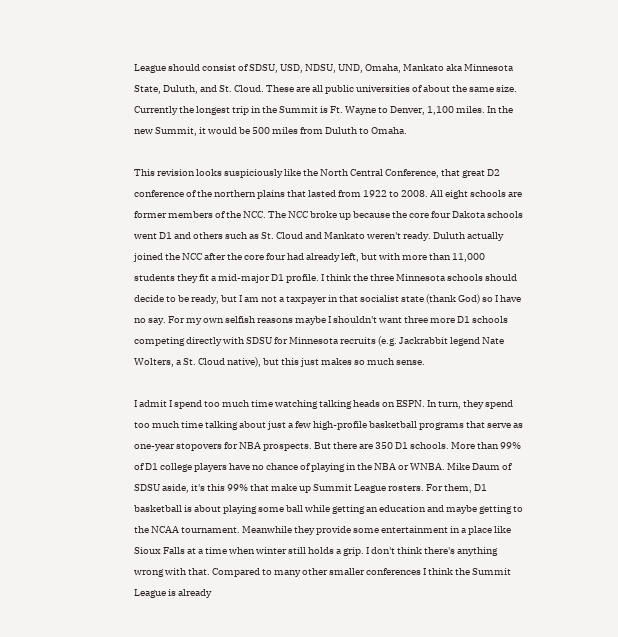League should consist of SDSU, USD, NDSU, UND, Omaha, Mankato aka Minnesota State, Duluth, and St. Cloud. These are all public universities of about the same size. Currently the longest trip in the Summit is Ft. Wayne to Denver, 1,100 miles. In the new Summit, it would be 500 miles from Duluth to Omaha.

This revision looks suspiciously like the North Central Conference, that great D2 conference of the northern plains that lasted from 1922 to 2008. All eight schools are former members of the NCC. The NCC broke up because the core four Dakota schools went D1 and others such as St. Cloud and Mankato weren't ready. Duluth actually joined the NCC after the core four had already left, but with more than 11,000 students they fit a mid-major D1 profile. I think the three Minnesota schools should decide to be ready, but I am not a taxpayer in that socialist state (thank God) so I have no say. For my own selfish reasons maybe I shouldn't want three more D1 schools competing directly with SDSU for Minnesota recruits (e.g. Jackrabbit legend Nate Wolters, a St. Cloud native), but this just makes so much sense.

I admit I spend too much time watching talking heads on ESPN. In turn, they spend too much time talking about just a few high-profile basketball programs that serve as one-year stopovers for NBA prospects. But there are 350 D1 schools. More than 99% of D1 college players have no chance of playing in the NBA or WNBA. Mike Daum of SDSU aside, it's this 99% that make up Summit League rosters. For them, D1 basketball is about playing some ball while getting an education and maybe getting to the NCAA tournament. Meanwhile they provide some entertainment in a place like Sioux Falls at a time when winter still holds a grip. I don't think there's anything wrong with that. Compared to many other smaller conferences I think the Summit League is already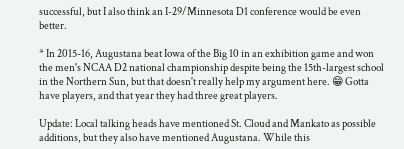successful, but I also think an I-29/Minnesota D1 conference would be even better.

* In 2015-16, Augustana beat Iowa of the Big 10 in an exhibition game and won the men's NCAA D2 national championship despite being the 15th-largest school in the Northern Sun, but that doesn't really help my argument here. 😁 Gotta have players, and that year they had three great players.

Update: Local talking heads have mentioned St. Cloud and Mankato as possible additions, but they also have mentioned Augustana. While this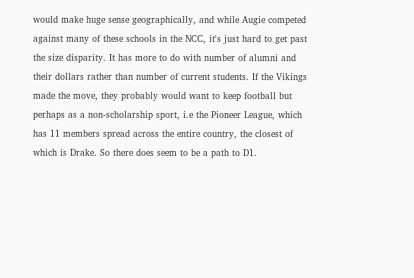would make huge sense geographically, and while Augie competed against many of these schools in the NCC, it's just hard to get past the size disparity. It has more to do with number of alumni and their dollars rather than number of current students. If the Vikings made the move, they probably would want to keep football but perhaps as a non-scholarship sport, i.e the Pioneer League, which has 11 members spread across the entire country, the closest of which is Drake. So there does seem to be a path to D1.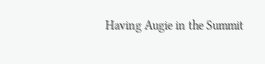Having Augie in the Summit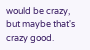would be crazy, but maybe that's crazy good.